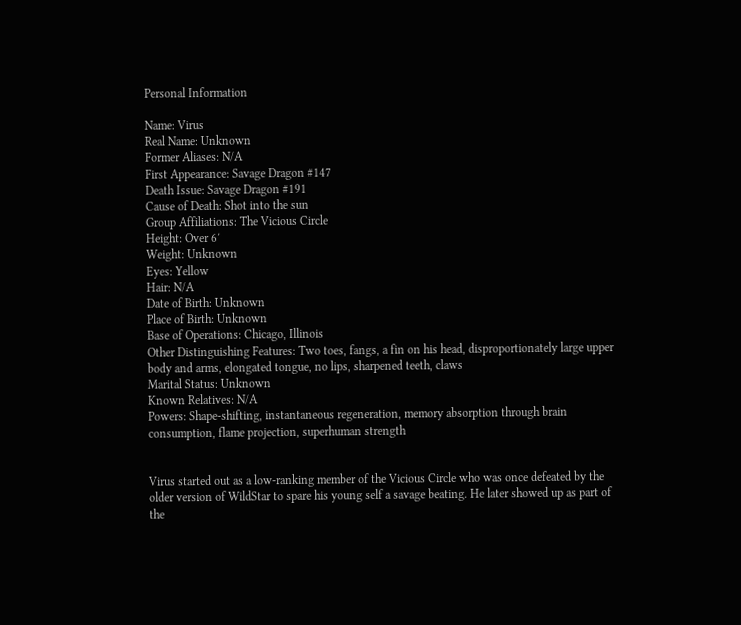Personal Information

Name: Virus
Real Name: Unknown
Former Aliases: N/A
First Appearance: Savage Dragon #147
Death Issue: Savage Dragon #191
Cause of Death: Shot into the sun
Group Affiliations: The Vicious Circle
Height: Over 6′
Weight: Unknown
Eyes: Yellow
Hair: N/A
Date of Birth: Unknown
Place of Birth: Unknown
Base of Operations: Chicago, Illinois
Other Distinguishing Features: Two toes, fangs, a fin on his head, disproportionately large upper body and arms, elongated tongue, no lips, sharpened teeth, claws
Marital Status: Unknown
Known Relatives: N/A
Powers: Shape-shifting, instantaneous regeneration, memory absorption through brain consumption, flame projection, superhuman strength


Virus started out as a low-ranking member of the Vicious Circle who was once defeated by the older version of WildStar to spare his young self a savage beating. He later showed up as part of the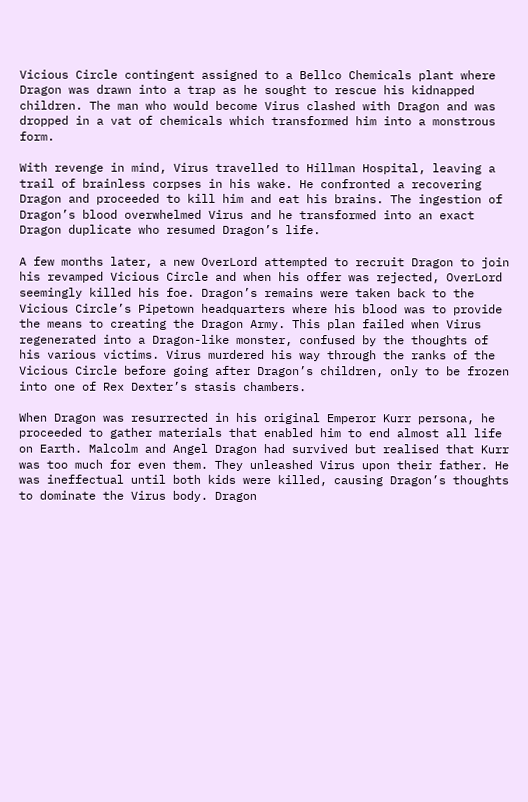Vicious Circle contingent assigned to a Bellco Chemicals plant where Dragon was drawn into a trap as he sought to rescue his kidnapped children. The man who would become Virus clashed with Dragon and was dropped in a vat of chemicals which transformed him into a monstrous form.

With revenge in mind, Virus travelled to Hillman Hospital, leaving a trail of brainless corpses in his wake. He confronted a recovering Dragon and proceeded to kill him and eat his brains. The ingestion of Dragon’s blood overwhelmed Virus and he transformed into an exact Dragon duplicate who resumed Dragon’s life.

A few months later, a new OverLord attempted to recruit Dragon to join his revamped Vicious Circle and when his offer was rejected, OverLord seemingly killed his foe. Dragon’s remains were taken back to the Vicious Circle’s Pipetown headquarters where his blood was to provide the means to creating the Dragon Army. This plan failed when Virus regenerated into a Dragon-like monster, confused by the thoughts of his various victims. Virus murdered his way through the ranks of the Vicious Circle before going after Dragon’s children, only to be frozen into one of Rex Dexter’s stasis chambers.

When Dragon was resurrected in his original Emperor Kurr persona, he proceeded to gather materials that enabled him to end almost all life on Earth. Malcolm and Angel Dragon had survived but realised that Kurr was too much for even them. They unleashed Virus upon their father. He was ineffectual until both kids were killed, causing Dragon’s thoughts to dominate the Virus body. Dragon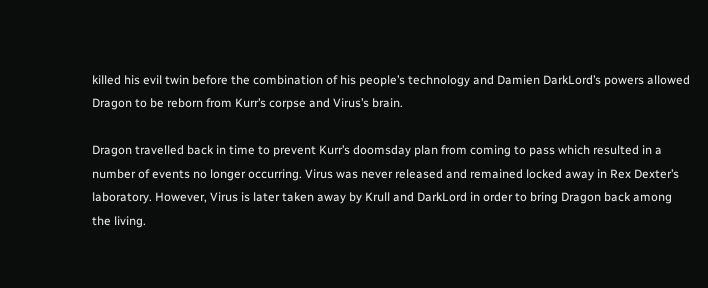killed his evil twin before the combination of his people’s technology and Damien DarkLord’s powers allowed Dragon to be reborn from Kurr’s corpse and Virus’s brain.

Dragon travelled back in time to prevent Kurr’s doomsday plan from coming to pass which resulted in a number of events no longer occurring. Virus was never released and remained locked away in Rex Dexter’s laboratory. However, Virus is later taken away by Krull and DarkLord in order to bring Dragon back among the living.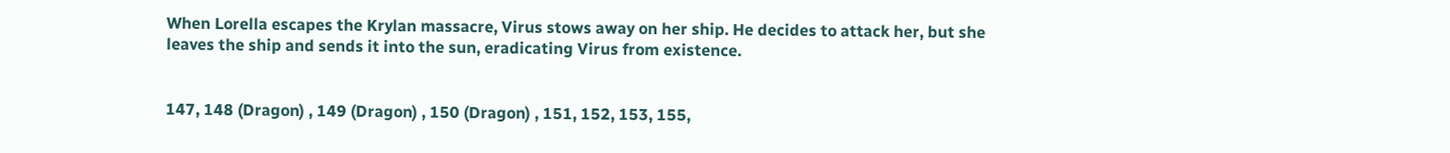When Lorella escapes the Krylan massacre, Virus stows away on her ship. He decides to attack her, but she leaves the ship and sends it into the sun, eradicating Virus from existence.


147, 148 (Dragon) , 149 (Dragon) , 150 (Dragon) , 151, 152, 153, 155,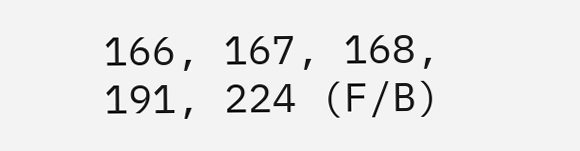166, 167, 168, 191, 224 (F/B)